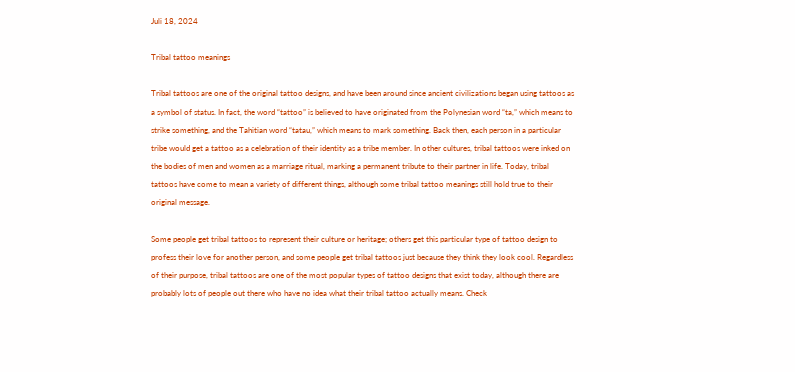Juli 18, 2024

Tribal tattoo meanings

Tribal tattoos are one of the original tattoo designs, and have been around since ancient civilizations began using tattoos as a symbol of status. In fact, the word “tattoo” is believed to have originated from the Polynesian word “ta,” which means to strike something, and the Tahitian word “tatau,” which means to mark something. Back then, each person in a particular tribe would get a tattoo as a celebration of their identity as a tribe member. In other cultures, tribal tattoos were inked on the bodies of men and women as a marriage ritual, marking a permanent tribute to their partner in life. Today, tribal tattoos have come to mean a variety of different things, although some tribal tattoo meanings still hold true to their original message.

Some people get tribal tattoos to represent their culture or heritage; others get this particular type of tattoo design to profess their love for another person, and some people get tribal tattoos just because they think they look cool. Regardless of their purpose, tribal tattoos are one of the most popular types of tattoo designs that exist today, although there are probably lots of people out there who have no idea what their tribal tattoo actually means. Check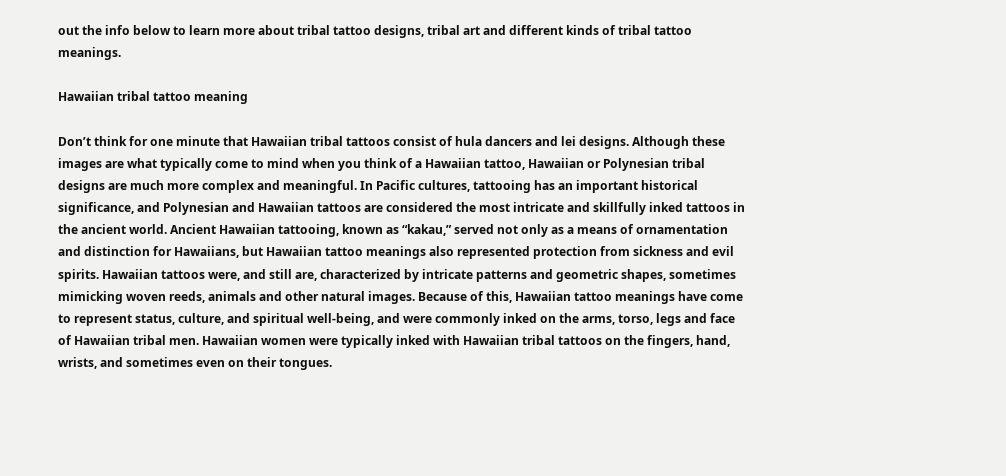out the info below to learn more about tribal tattoo designs, tribal art and different kinds of tribal tattoo meanings.

Hawaiian tribal tattoo meaning

Don’t think for one minute that Hawaiian tribal tattoos consist of hula dancers and lei designs. Although these images are what typically come to mind when you think of a Hawaiian tattoo, Hawaiian or Polynesian tribal designs are much more complex and meaningful. In Pacific cultures, tattooing has an important historical significance, and Polynesian and Hawaiian tattoos are considered the most intricate and skillfully inked tattoos in the ancient world. Ancient Hawaiian tattooing, known as “kakau,” served not only as a means of ornamentation and distinction for Hawaiians, but Hawaiian tattoo meanings also represented protection from sickness and evil spirits. Hawaiian tattoos were, and still are, characterized by intricate patterns and geometric shapes, sometimes mimicking woven reeds, animals and other natural images. Because of this, Hawaiian tattoo meanings have come to represent status, culture, and spiritual well-being, and were commonly inked on the arms, torso, legs and face of Hawaiian tribal men. Hawaiian women were typically inked with Hawaiian tribal tattoos on the fingers, hand, wrists, and sometimes even on their tongues.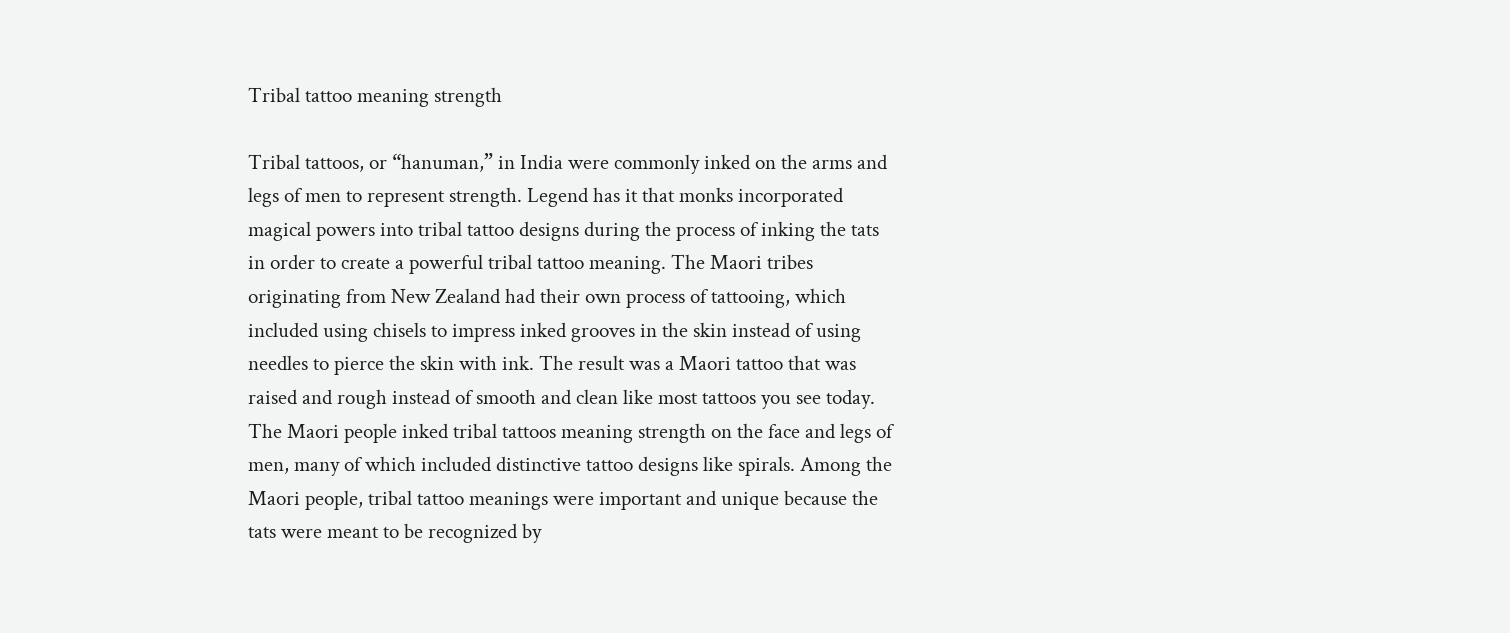Tribal tattoo meaning strength

Tribal tattoos, or “hanuman,” in India were commonly inked on the arms and legs of men to represent strength. Legend has it that monks incorporated magical powers into tribal tattoo designs during the process of inking the tats in order to create a powerful tribal tattoo meaning. The Maori tribes originating from New Zealand had their own process of tattooing, which included using chisels to impress inked grooves in the skin instead of using needles to pierce the skin with ink. The result was a Maori tattoo that was raised and rough instead of smooth and clean like most tattoos you see today. The Maori people inked tribal tattoos meaning strength on the face and legs of men, many of which included distinctive tattoo designs like spirals. Among the Maori people, tribal tattoo meanings were important and unique because the tats were meant to be recognized by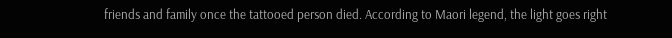friends and family once the tattooed person died. According to Maori legend, the light goes right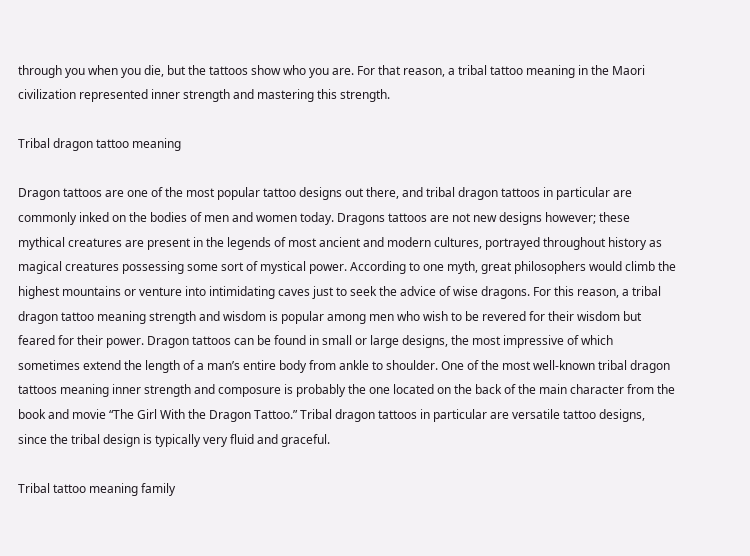through you when you die, but the tattoos show who you are. For that reason, a tribal tattoo meaning in the Maori civilization represented inner strength and mastering this strength.

Tribal dragon tattoo meaning

Dragon tattoos are one of the most popular tattoo designs out there, and tribal dragon tattoos in particular are commonly inked on the bodies of men and women today. Dragons tattoos are not new designs however; these mythical creatures are present in the legends of most ancient and modern cultures, portrayed throughout history as magical creatures possessing some sort of mystical power. According to one myth, great philosophers would climb the highest mountains or venture into intimidating caves just to seek the advice of wise dragons. For this reason, a tribal dragon tattoo meaning strength and wisdom is popular among men who wish to be revered for their wisdom but feared for their power. Dragon tattoos can be found in small or large designs, the most impressive of which sometimes extend the length of a man’s entire body from ankle to shoulder. One of the most well-known tribal dragon tattoos meaning inner strength and composure is probably the one located on the back of the main character from the book and movie “The Girl With the Dragon Tattoo.” Tribal dragon tattoos in particular are versatile tattoo designs, since the tribal design is typically very fluid and graceful.

Tribal tattoo meaning family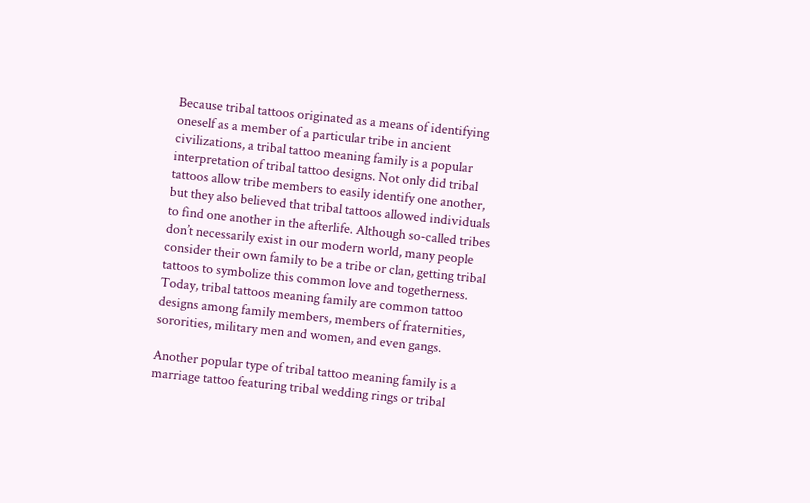Because tribal tattoos originated as a means of identifying oneself as a member of a particular tribe in ancient civilizations, a tribal tattoo meaning family is a popular interpretation of tribal tattoo designs. Not only did tribal tattoos allow tribe members to easily identify one another, but they also believed that tribal tattoos allowed individuals to find one another in the afterlife. Although so-called tribes don’t necessarily exist in our modern world, many people consider their own family to be a tribe or clan, getting tribal tattoos to symbolize this common love and togetherness. Today, tribal tattoos meaning family are common tattoo designs among family members, members of fraternities, sororities, military men and women, and even gangs.

Another popular type of tribal tattoo meaning family is a marriage tattoo featuring tribal wedding rings or tribal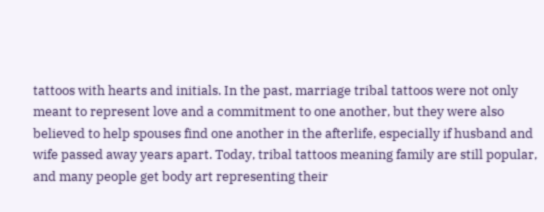tattoos with hearts and initials. In the past, marriage tribal tattoos were not only meant to represent love and a commitment to one another, but they were also believed to help spouses find one another in the afterlife, especially if husband and wife passed away years apart. Today, tribal tattoos meaning family are still popular, and many people get body art representing their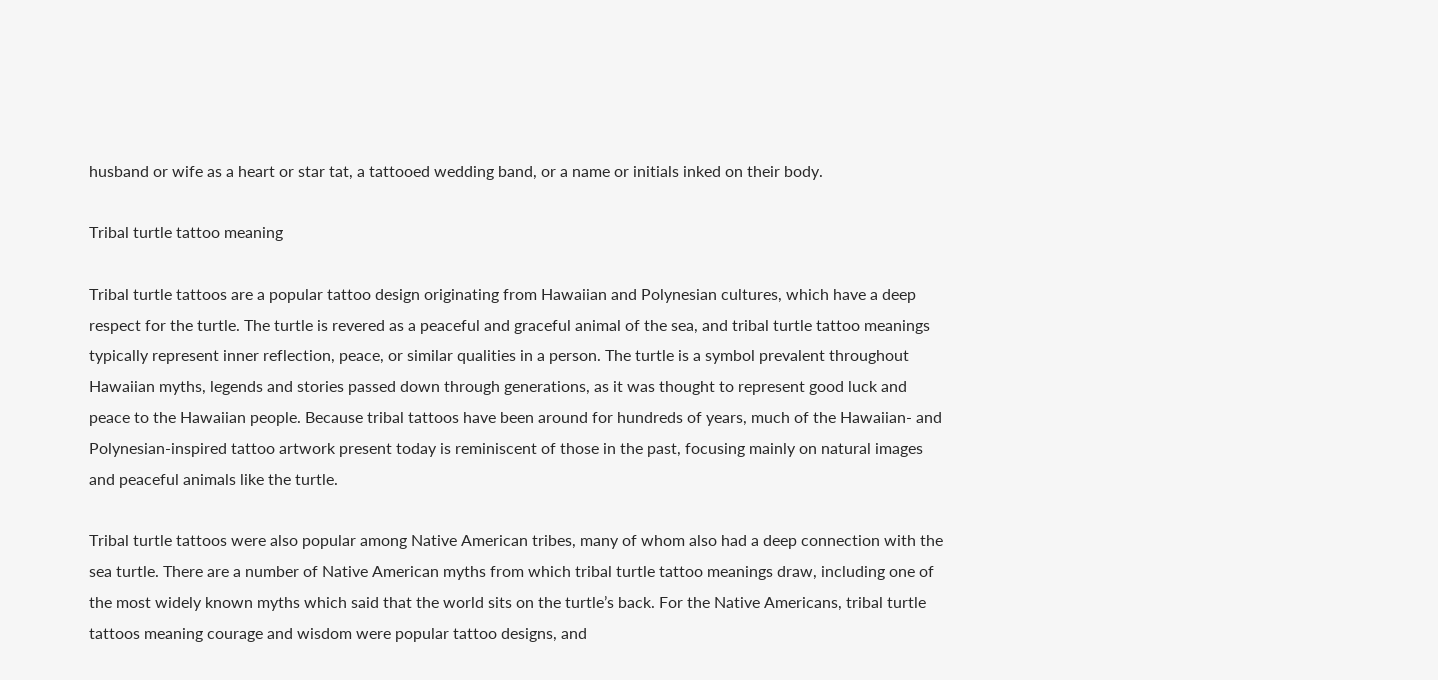husband or wife as a heart or star tat, a tattooed wedding band, or a name or initials inked on their body.

Tribal turtle tattoo meaning

Tribal turtle tattoos are a popular tattoo design originating from Hawaiian and Polynesian cultures, which have a deep respect for the turtle. The turtle is revered as a peaceful and graceful animal of the sea, and tribal turtle tattoo meanings typically represent inner reflection, peace, or similar qualities in a person. The turtle is a symbol prevalent throughout Hawaiian myths, legends and stories passed down through generations, as it was thought to represent good luck and peace to the Hawaiian people. Because tribal tattoos have been around for hundreds of years, much of the Hawaiian- and Polynesian-inspired tattoo artwork present today is reminiscent of those in the past, focusing mainly on natural images and peaceful animals like the turtle.

Tribal turtle tattoos were also popular among Native American tribes, many of whom also had a deep connection with the sea turtle. There are a number of Native American myths from which tribal turtle tattoo meanings draw, including one of the most widely known myths which said that the world sits on the turtle’s back. For the Native Americans, tribal turtle tattoos meaning courage and wisdom were popular tattoo designs, and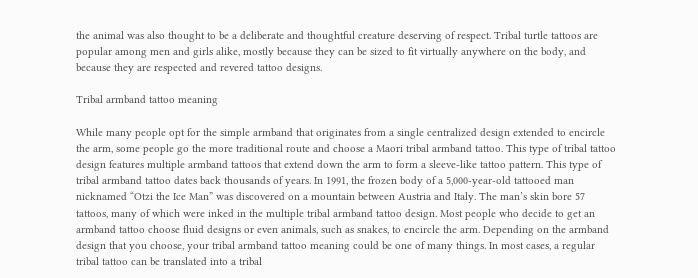the animal was also thought to be a deliberate and thoughtful creature deserving of respect. Tribal turtle tattoos are popular among men and girls alike, mostly because they can be sized to fit virtually anywhere on the body, and because they are respected and revered tattoo designs.

Tribal armband tattoo meaning

While many people opt for the simple armband that originates from a single centralized design extended to encircle the arm, some people go the more traditional route and choose a Maori tribal armband tattoo. This type of tribal tattoo design features multiple armband tattoos that extend down the arm to form a sleeve-like tattoo pattern. This type of tribal armband tattoo dates back thousands of years. In 1991, the frozen body of a 5,000-year-old tattooed man nicknamed “Otzi the Ice Man” was discovered on a mountain between Austria and Italy. The man’s skin bore 57 tattoos, many of which were inked in the multiple tribal armband tattoo design. Most people who decide to get an armband tattoo choose fluid designs or even animals, such as snakes, to encircle the arm. Depending on the armband design that you choose, your tribal armband tattoo meaning could be one of many things. In most cases, a regular tribal tattoo can be translated into a tribal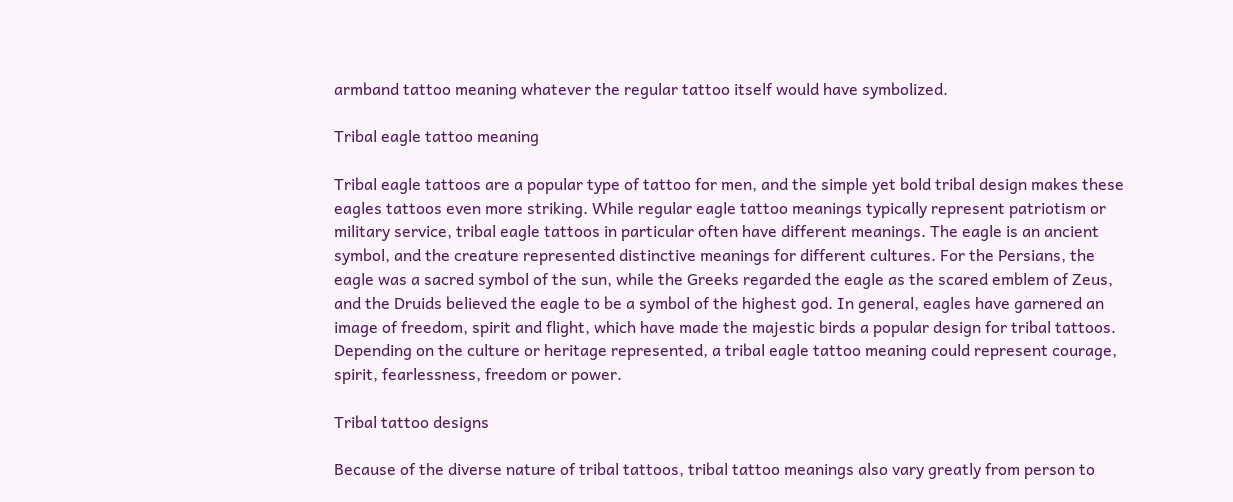armband tattoo meaning whatever the regular tattoo itself would have symbolized.

Tribal eagle tattoo meaning

Tribal eagle tattoos are a popular type of tattoo for men, and the simple yet bold tribal design makes these eagles tattoos even more striking. While regular eagle tattoo meanings typically represent patriotism or military service, tribal eagle tattoos in particular often have different meanings. The eagle is an ancient symbol, and the creature represented distinctive meanings for different cultures. For the Persians, the eagle was a sacred symbol of the sun, while the Greeks regarded the eagle as the scared emblem of Zeus, and the Druids believed the eagle to be a symbol of the highest god. In general, eagles have garnered an image of freedom, spirit and flight, which have made the majestic birds a popular design for tribal tattoos. Depending on the culture or heritage represented, a tribal eagle tattoo meaning could represent courage, spirit, fearlessness, freedom or power.

Tribal tattoo designs

Because of the diverse nature of tribal tattoos, tribal tattoo meanings also vary greatly from person to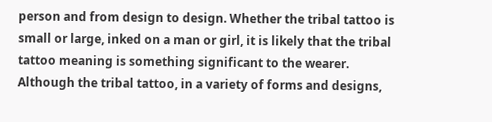person and from design to design. Whether the tribal tattoo is small or large, inked on a man or girl, it is likely that the tribal tattoo meaning is something significant to the wearer. Although the tribal tattoo, in a variety of forms and designs,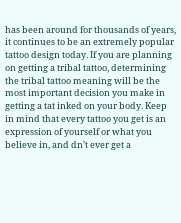has been around for thousands of years, it continues to be an extremely popular tattoo design today. If you are planning on getting a tribal tattoo, determining the tribal tattoo meaning will be the most important decision you make in getting a tat inked on your body. Keep in mind that every tattoo you get is an expression of yourself or what you believe in, and dn’t ever get a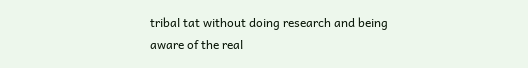tribal tat without doing research and being aware of the real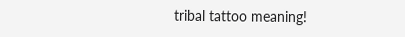tribal tattoo meaning!